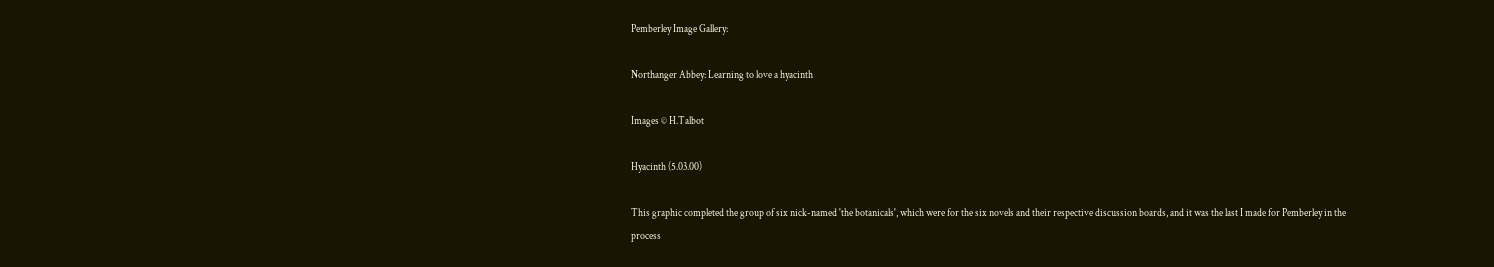Pemberley Image Gallery:

Northanger Abbey: Learning to love a hyacinth

Images © H.Talbot

Hyacinth (5.03.00)

This graphic completed the group of six nick-named 'the botanicals', which were for the six novels and their respective discussion boards, and it was the last I made for Pemberley in the process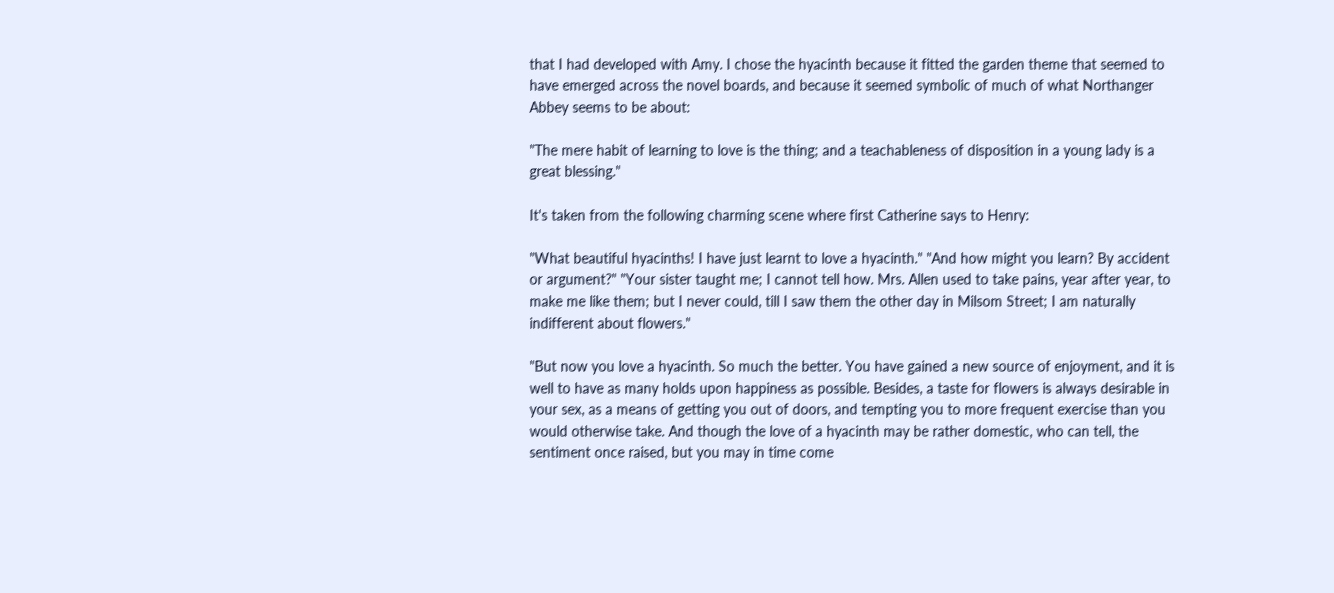that I had developed with Amy. I chose the hyacinth because it fitted the garden theme that seemed to have emerged across the novel boards, and because it seemed symbolic of much of what Northanger Abbey seems to be about:

"The mere habit of learning to love is the thing; and a teachableness of disposition in a young lady is a great blessing."

It's taken from the following charming scene where first Catherine says to Henry:

"What beautiful hyacinths! I have just learnt to love a hyacinth." "And how might you learn? By accident or argument?" "Your sister taught me; I cannot tell how. Mrs. Allen used to take pains, year after year, to make me like them; but I never could, till I saw them the other day in Milsom Street; I am naturally indifferent about flowers."

"But now you love a hyacinth. So much the better. You have gained a new source of enjoyment, and it is well to have as many holds upon happiness as possible. Besides, a taste for flowers is always desirable in your sex, as a means of getting you out of doors, and tempting you to more frequent exercise than you would otherwise take. And though the love of a hyacinth may be rather domestic, who can tell, the sentiment once raised, but you may in time come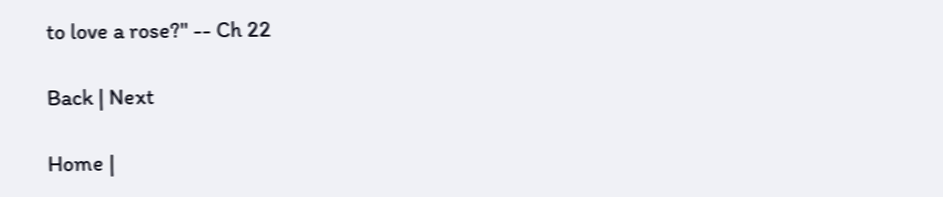to love a rose?" -- Ch 22

Back | Next

Home |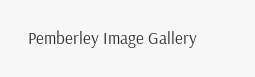Pemberley Image Gallery